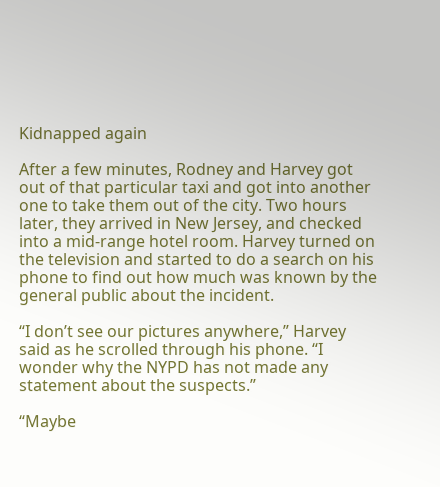Kidnapped again

After a few minutes, Rodney and Harvey got out of that particular taxi and got into another one to take them out of the city. Two hours later, they arrived in New Jersey, and checked into a mid-range hotel room. Harvey turned on the television and started to do a search on his phone to find out how much was known by the general public about the incident.

“I don’t see our pictures anywhere,” Harvey said as he scrolled through his phone. “I wonder why the NYPD has not made any statement about the suspects.”

“Maybe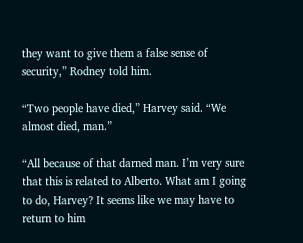they want to give them a false sense of security,” Rodney told him.

“Two people have died,” Harvey said. “We almost died, man.”

“All because of that darned man. I’m very sure that this is related to Alberto. What am I going to do, Harvey? It seems like we may have to return to him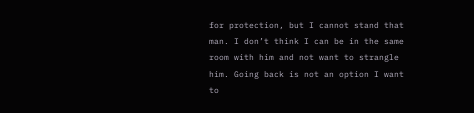for protection, but I cannot stand that man. I don’t think I can be in the same room with him and not want to strangle him. Going back is not an option I want to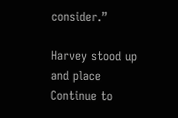consider.”

Harvey stood up and place
Continue to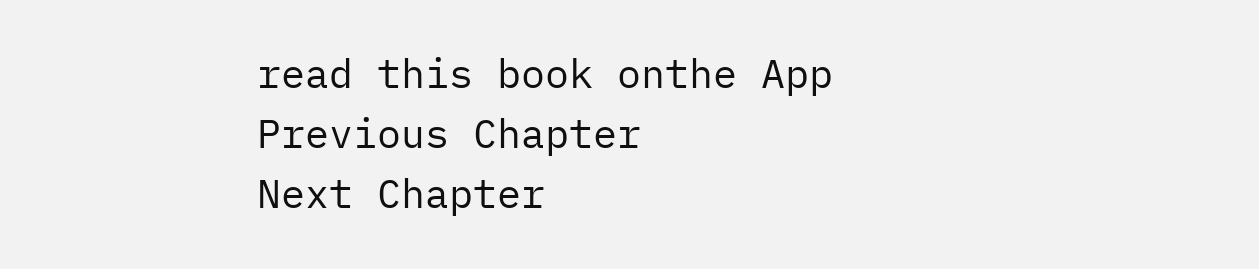read this book onthe App
Previous Chapter
Next Chapter